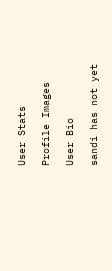User Stats

Profile Images

User Bio

sandi has not yet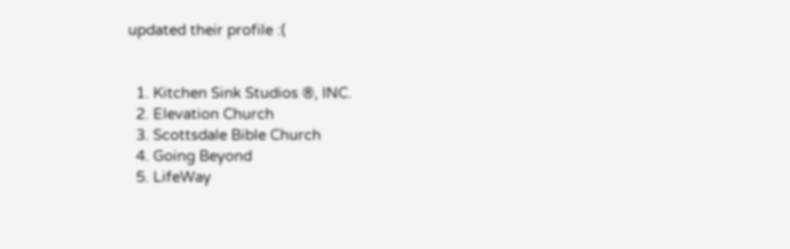updated their profile :(


  1. Kitchen Sink Studios ®, INC.
  2. Elevation Church
  3. Scottsdale Bible Church
  4. Going Beyond
  5. LifeWay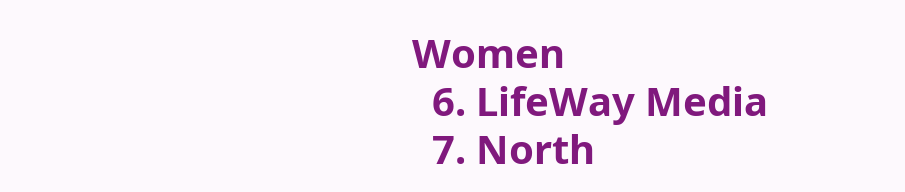Women
  6. LifeWay Media
  7. North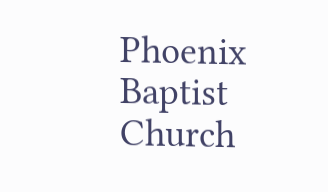Phoenix Baptist Church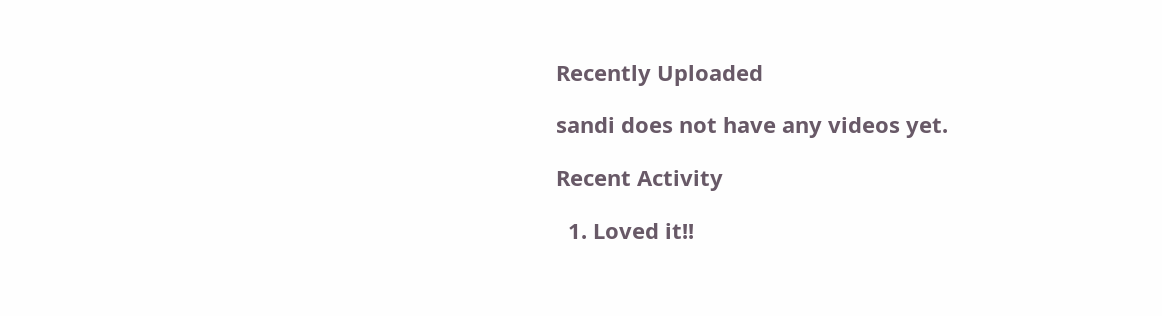Recently Uploaded

sandi does not have any videos yet.

Recent Activity

  1. Loved it!!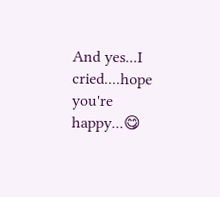And yes...I cried....hope you're happy...😋